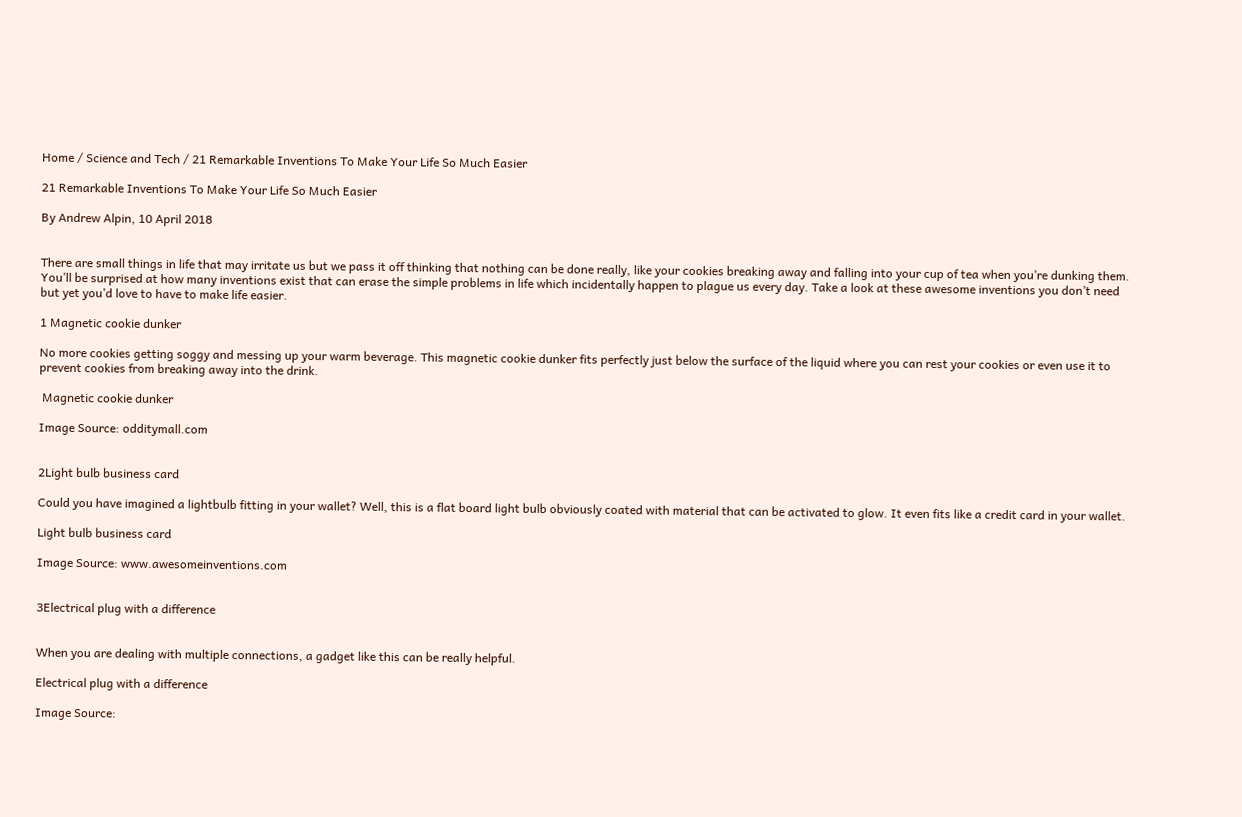Home / Science and Tech / 21 Remarkable Inventions To Make Your Life So Much Easier

21 Remarkable Inventions To Make Your Life So Much Easier

By Andrew Alpin, 10 April 2018


There are small things in life that may irritate us but we pass it off thinking that nothing can be done really, like your cookies breaking away and falling into your cup of tea when you’re dunking them. You’ll be surprised at how many inventions exist that can erase the simple problems in life which incidentally happen to plague us every day. Take a look at these awesome inventions you don’t need but yet you’d love to have to make life easier.

1 Magnetic cookie dunker

No more cookies getting soggy and messing up your warm beverage. This magnetic cookie dunker fits perfectly just below the surface of the liquid where you can rest your cookies or even use it to prevent cookies from breaking away into the drink.

 Magnetic cookie dunker

Image Source: odditymall.com


2Light bulb business card

Could you have imagined a lightbulb fitting in your wallet? Well, this is a flat board light bulb obviously coated with material that can be activated to glow. It even fits like a credit card in your wallet.

Light bulb business card

Image Source: www.awesomeinventions.com


3Electrical plug with a difference


When you are dealing with multiple connections, a gadget like this can be really helpful.

Electrical plug with a difference

Image Source: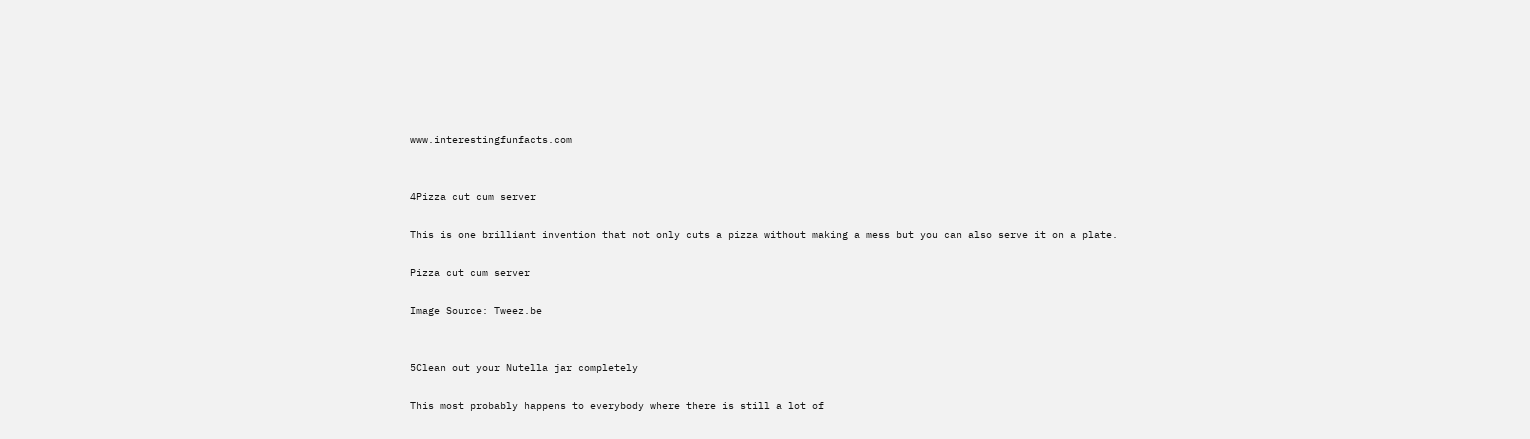www.interestingfunfacts.com


4Pizza cut cum server

This is one brilliant invention that not only cuts a pizza without making a mess but you can also serve it on a plate.

Pizza cut cum server

Image Source: Tweez.be


5Clean out your Nutella jar completely

This most probably happens to everybody where there is still a lot of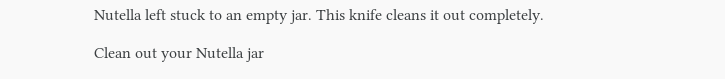Nutella left stuck to an empty jar. This knife cleans it out completely.

Clean out your Nutella jar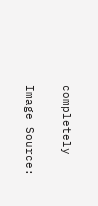completely

Image Source: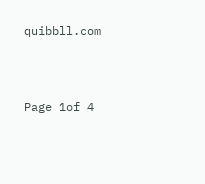quibbll.com



Page 1of 4